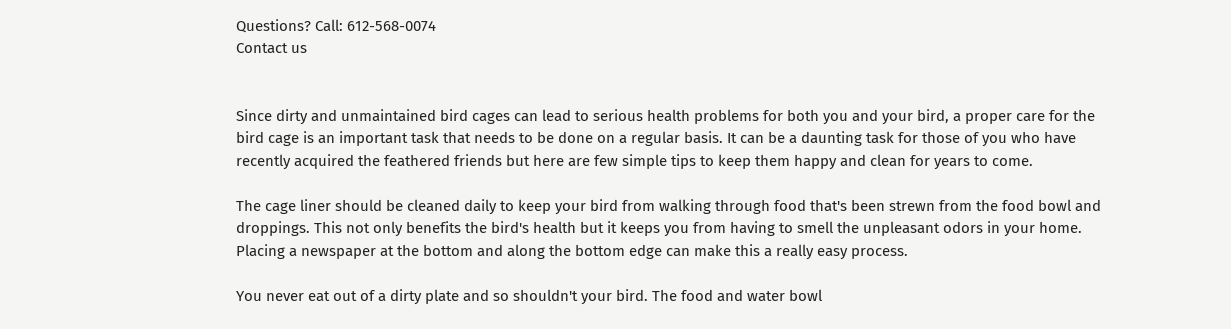Questions? Call: 612-568-0074
Contact us


Since dirty and unmaintained bird cages can lead to serious health problems for both you and your bird, a proper care for the bird cage is an important task that needs to be done on a regular basis. It can be a daunting task for those of you who have recently acquired the feathered friends but here are few simple tips to keep them happy and clean for years to come.

The cage liner should be cleaned daily to keep your bird from walking through food that's been strewn from the food bowl and droppings. This not only benefits the bird's health but it keeps you from having to smell the unpleasant odors in your home. Placing a newspaper at the bottom and along the bottom edge can make this a really easy process.

You never eat out of a dirty plate and so shouldn't your bird. The food and water bowl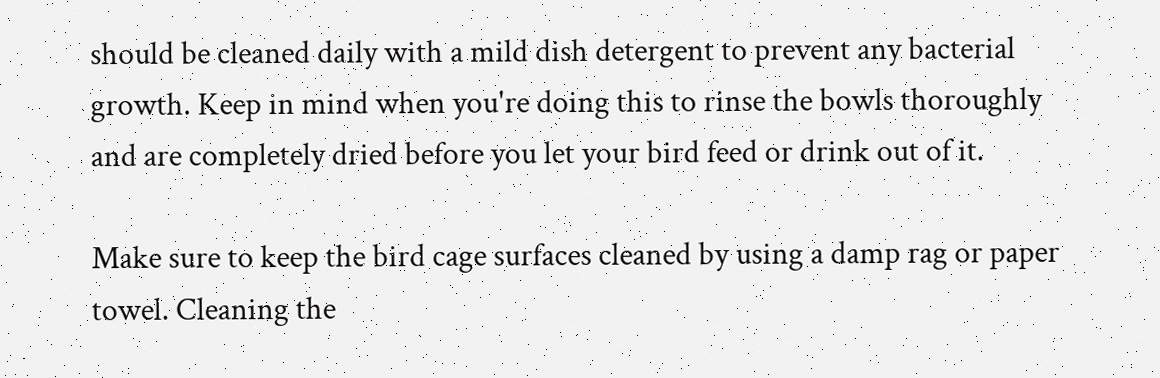should be cleaned daily with a mild dish detergent to prevent any bacterial growth. Keep in mind when you're doing this to rinse the bowls thoroughly and are completely dried before you let your bird feed or drink out of it.

Make sure to keep the bird cage surfaces cleaned by using a damp rag or paper towel. Cleaning the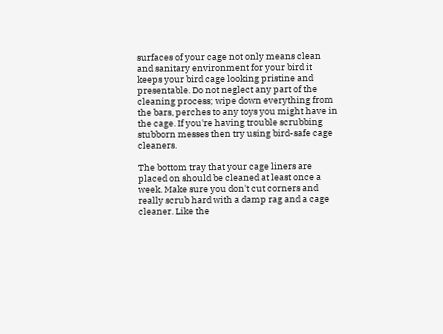surfaces of your cage not only means clean and sanitary environment for your bird it keeps your bird cage looking pristine and presentable. Do not neglect any part of the cleaning process; wipe down everything from the bars, perches to any toys you might have in the cage. If you're having trouble scrubbing stubborn messes then try using bird-safe cage cleaners.

The bottom tray that your cage liners are placed on should be cleaned at least once a week. Make sure you don't cut corners and really scrub hard with a damp rag and a cage cleaner. Like the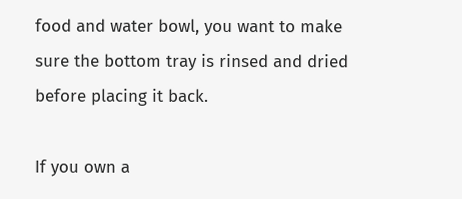food and water bowl, you want to make sure the bottom tray is rinsed and dried before placing it back.

If you own a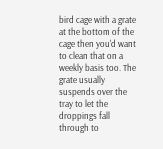bird cage with a grate at the bottom of the cage then you'd want to clean that on a weekly basis too. The grate usually suspends over the tray to let the droppings fall through to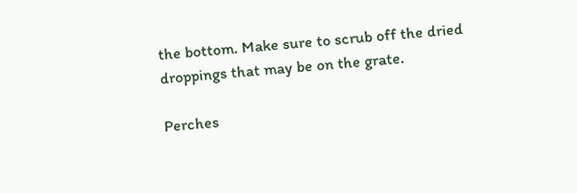the bottom. Make sure to scrub off the dried droppings that may be on the grate.

Perches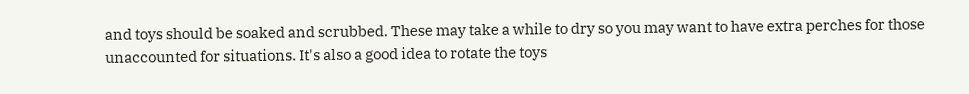and toys should be soaked and scrubbed. These may take a while to dry so you may want to have extra perches for those unaccounted for situations. It's also a good idea to rotate the toys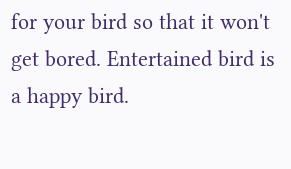for your bird so that it won't get bored. Entertained bird is a happy bird.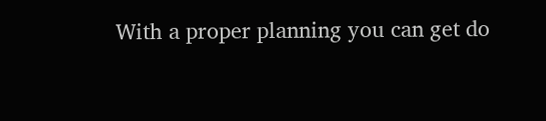With a proper planning you can get do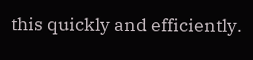this quickly and efficiently.